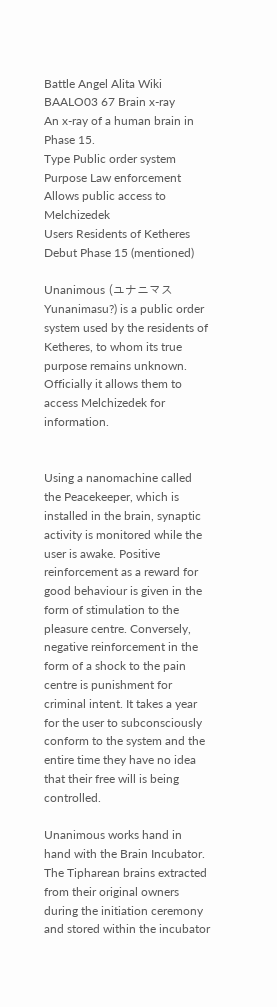Battle Angel Alita Wiki
BAALO03 67 Brain x-ray
An x-ray of a human brain in Phase 15.
Type Public order system
Purpose Law enforcement
Allows public access to Melchizedek
Users Residents of Ketheres
Debut Phase 15 (mentioned)

Unanimous (ユナニマス Yunanimasu?) is a public order system used by the residents of Ketheres, to whom its true purpose remains unknown. Officially it allows them to access Melchizedek for information.


Using a nanomachine called the Peacekeeper, which is installed in the brain, synaptic activity is monitored while the user is awake. Positive reinforcement as a reward for good behaviour is given in the form of stimulation to the pleasure centre. Conversely, negative reinforcement in the form of a shock to the pain centre is punishment for criminal intent. It takes a year for the user to subconsciously conform to the system and the entire time they have no idea that their free will is being controlled.

Unanimous works hand in hand with the Brain Incubator. The Tipharean brains extracted from their original owners during the initiation ceremony and stored within the incubator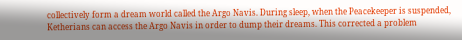collectively form a dream world called the Argo Navis. During sleep, when the Peacekeeper is suspended, Ketherians can access the Argo Navis in order to dump their dreams. This corrected a problem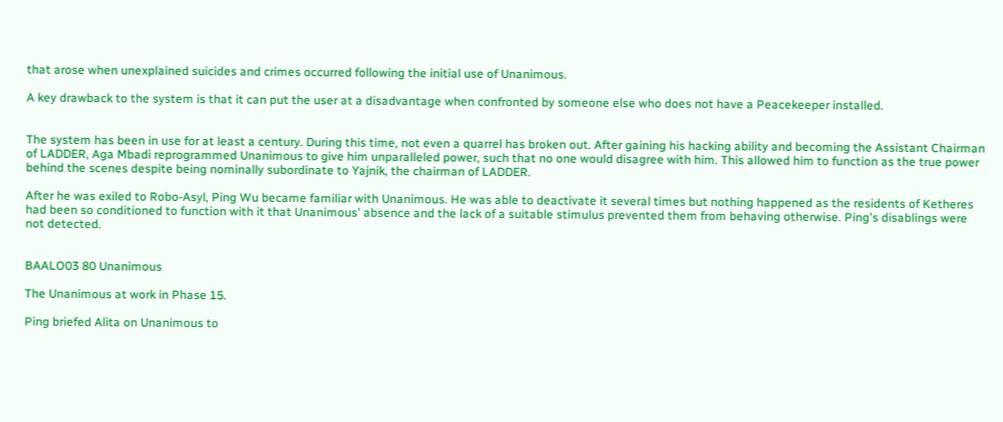that arose when unexplained suicides and crimes occurred following the initial use of Unanimous.

A key drawback to the system is that it can put the user at a disadvantage when confronted by someone else who does not have a Peacekeeper installed.


The system has been in use for at least a century. During this time, not even a quarrel has broken out. After gaining his hacking ability and becoming the Assistant Chairman of LADDER, Aga Mbadi reprogrammed Unanimous to give him unparalleled power, such that no one would disagree with him. This allowed him to function as the true power behind the scenes despite being nominally subordinate to Yajnik, the chairman of LADDER.

After he was exiled to Robo-Asyl, Ping Wu became familiar with Unanimous. He was able to deactivate it several times but nothing happened as the residents of Ketheres had been so conditioned to function with it that Unanimous' absence and the lack of a suitable stimulus prevented them from behaving otherwise. Ping's disablings were not detected.


BAALO03 80 Unanimous

The Unanimous at work in Phase 15.

Ping briefed Alita on Unanimous to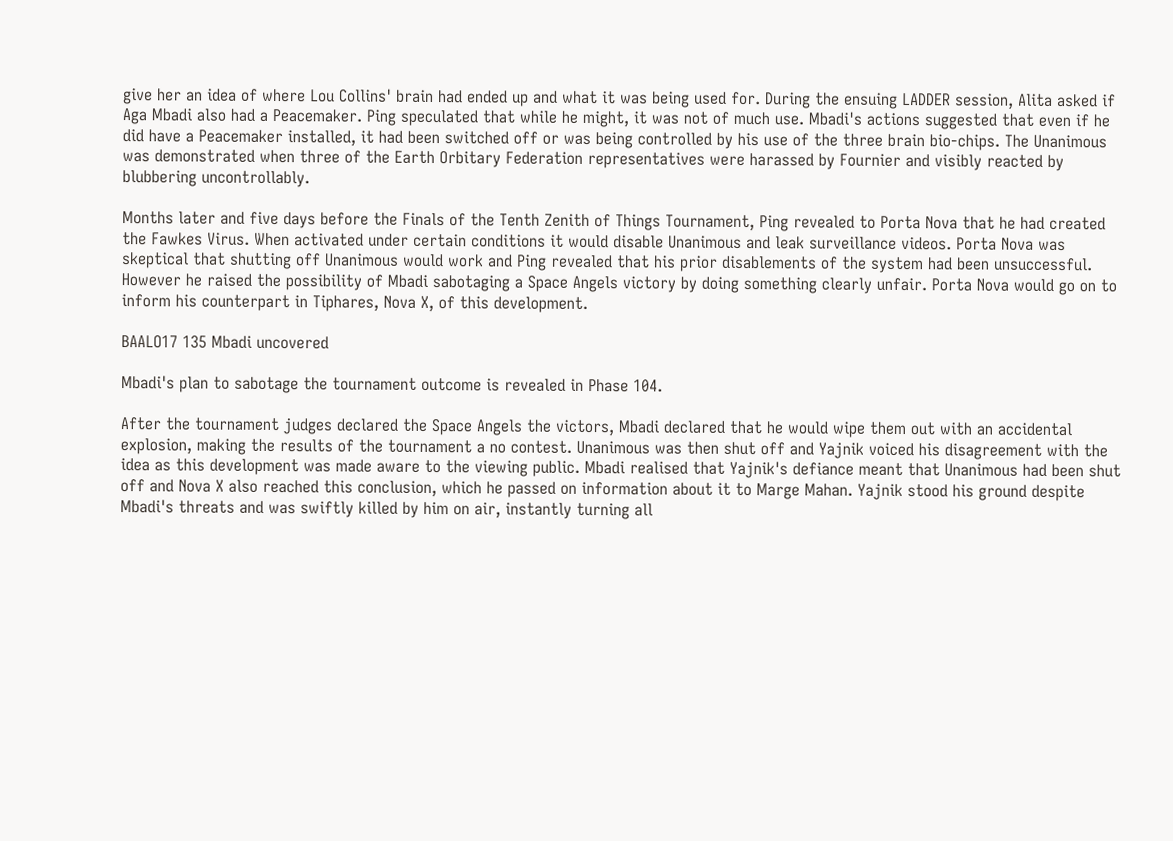give her an idea of where Lou Collins' brain had ended up and what it was being used for. During the ensuing LADDER session, Alita asked if Aga Mbadi also had a Peacemaker. Ping speculated that while he might, it was not of much use. Mbadi's actions suggested that even if he did have a Peacemaker installed, it had been switched off or was being controlled by his use of the three brain bio-chips. The Unanimous was demonstrated when three of the Earth Orbitary Federation representatives were harassed by Fournier and visibly reacted by blubbering uncontrollably.

Months later and five days before the Finals of the Tenth Zenith of Things Tournament, Ping revealed to Porta Nova that he had created the Fawkes Virus. When activated under certain conditions it would disable Unanimous and leak surveillance videos. Porta Nova was skeptical that shutting off Unanimous would work and Ping revealed that his prior disablements of the system had been unsuccessful. However he raised the possibility of Mbadi sabotaging a Space Angels victory by doing something clearly unfair. Porta Nova would go on to inform his counterpart in Tiphares, Nova X, of this development.

BAALO17 135 Mbadi uncovered

Mbadi's plan to sabotage the tournament outcome is revealed in Phase 104.

After the tournament judges declared the Space Angels the victors, Mbadi declared that he would wipe them out with an accidental explosion, making the results of the tournament a no contest. Unanimous was then shut off and Yajnik voiced his disagreement with the idea as this development was made aware to the viewing public. Mbadi realised that Yajnik's defiance meant that Unanimous had been shut off and Nova X also reached this conclusion, which he passed on information about it to Marge Mahan. Yajnik stood his ground despite Mbadi's threats and was swiftly killed by him on air, instantly turning all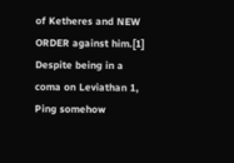of Ketheres and NEW ORDER against him.[1] Despite being in a coma on Leviathan 1, Ping somehow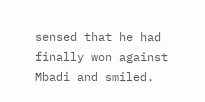sensed that he had finally won against Mbadi and smiled.